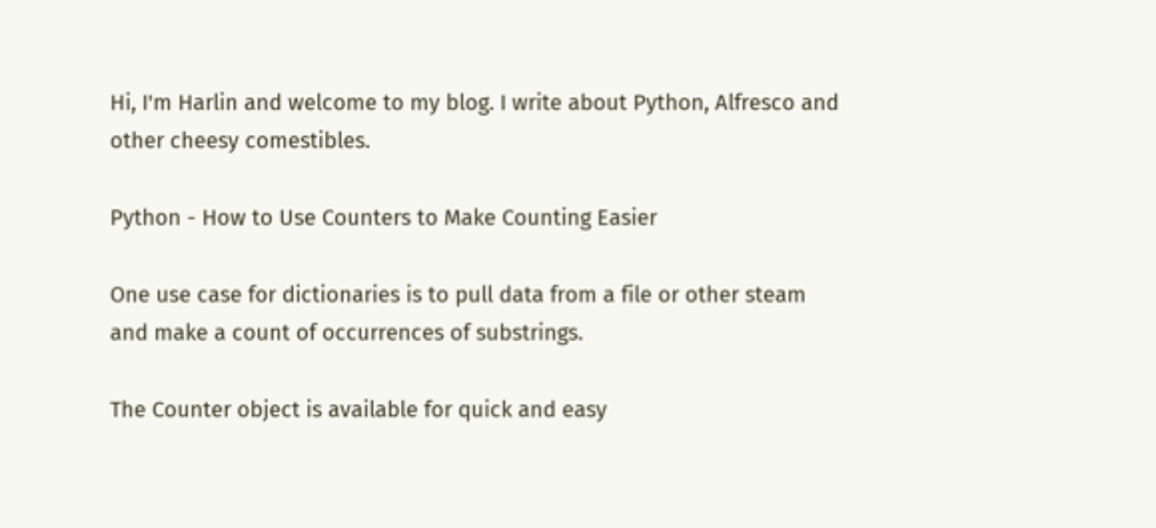Hi, I'm Harlin and welcome to my blog. I write about Python, Alfresco and other cheesy comestibles.

Python - How to Use Counters to Make Counting Easier

One use case for dictionaries is to pull data from a file or other steam and make a count of occurrences of substrings.

The Counter object is available for quick and easy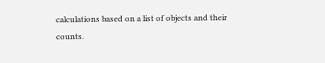calculations based on a list of objects and their counts.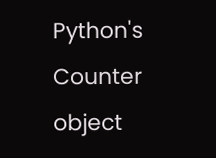Python's Counter object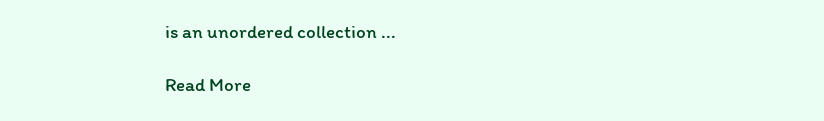is an unordered collection ...

Read More